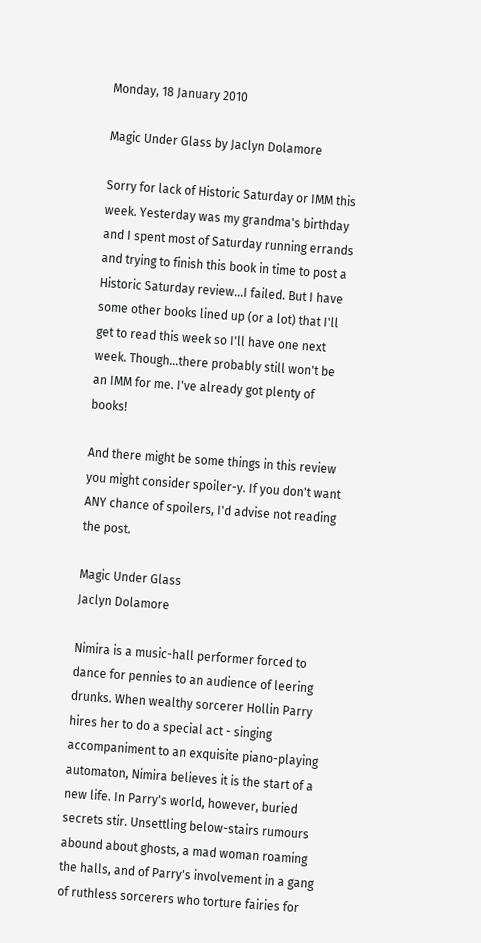Monday, 18 January 2010

Magic Under Glass by Jaclyn Dolamore

Sorry for lack of Historic Saturday or IMM this week. Yesterday was my grandma's birthday and I spent most of Saturday running errands and trying to finish this book in time to post a Historic Saturday review...I failed. But I have some other books lined up (or a lot) that I'll get to read this week so I'll have one next week. Though...there probably still won't be an IMM for me. I've already got plenty of books!

And there might be some things in this review you might consider spoiler-y. If you don't want ANY chance of spoilers, I'd advise not reading the post.

Magic Under Glass
Jaclyn Dolamore

Nimira is a music-hall performer forced to dance for pennies to an audience of leering drunks. When wealthy sorcerer Hollin Parry hires her to do a special act - singing accompaniment to an exquisite piano-playing automaton, Nimira believes it is the start of a new life. In Parry's world, however, buried secrets stir. Unsettling below-stairs rumours abound about ghosts, a mad woman roaming the halls, and of Parry's involvement in a gang of ruthless sorcerers who torture fairies for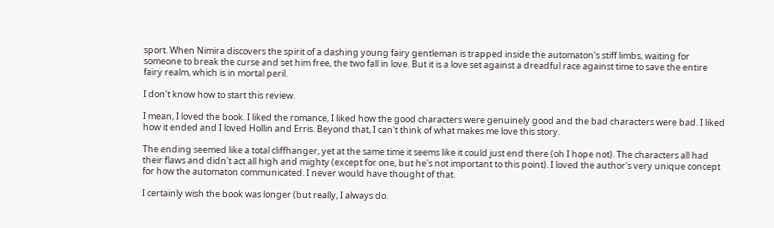sport. When Nimira discovers the spirit of a dashing young fairy gentleman is trapped inside the automaton's stiff limbs, waiting for someone to break the curse and set him free, the two fall in love. But it is a love set against a dreadful race against time to save the entire fairy realm, which is in mortal peril.

I don't know how to start this review.

I mean, I loved the book. I liked the romance, I liked how the good characters were genuinely good and the bad characters were bad. I liked how it ended and I loved Hollin and Erris. Beyond that, I can't think of what makes me love this story.

The ending seemed like a total cliffhanger, yet at the same time it seems like it could just end there (oh I hope not). The characters all had their flaws and didn't act all high and mighty (except for one, but he's not important to this point). I loved the author's very unique concept for how the automaton communicated. I never would have thought of that.

I certainly wish the book was longer (but really, I always do.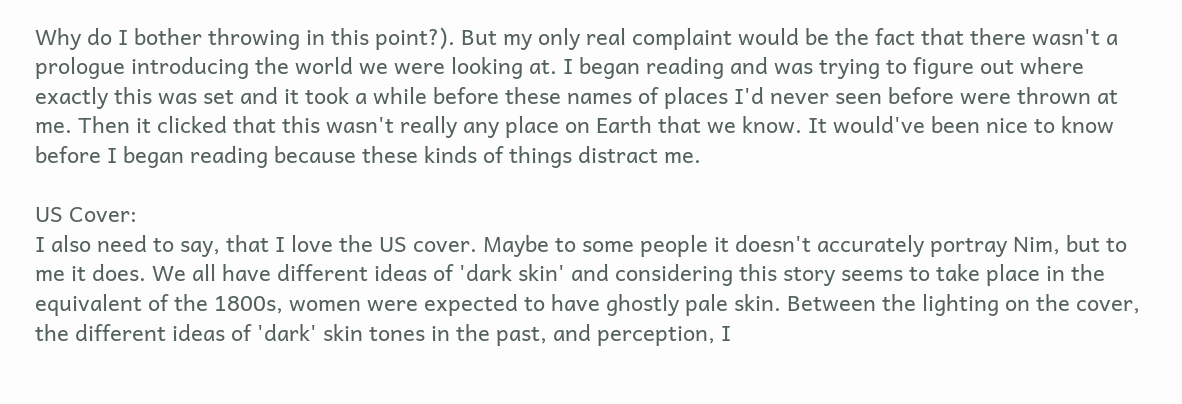Why do I bother throwing in this point?). But my only real complaint would be the fact that there wasn't a prologue introducing the world we were looking at. I began reading and was trying to figure out where exactly this was set and it took a while before these names of places I'd never seen before were thrown at me. Then it clicked that this wasn't really any place on Earth that we know. It would've been nice to know before I began reading because these kinds of things distract me.

US Cover:
I also need to say, that I love the US cover. Maybe to some people it doesn't accurately portray Nim, but to me it does. We all have different ideas of 'dark skin' and considering this story seems to take place in the equivalent of the 1800s, women were expected to have ghostly pale skin. Between the lighting on the cover, the different ideas of 'dark' skin tones in the past, and perception, I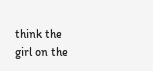think the girl on the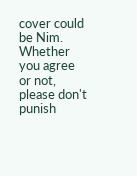cover could be Nim. Whether you agree or not, please don't punish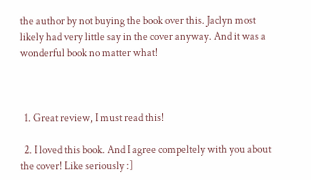the author by not buying the book over this. Jaclyn most likely had very little say in the cover anyway. And it was a wonderful book no matter what!



  1. Great review, I must read this!

  2. I loved this book. And I agree compeltely with you about the cover! Like seriously :]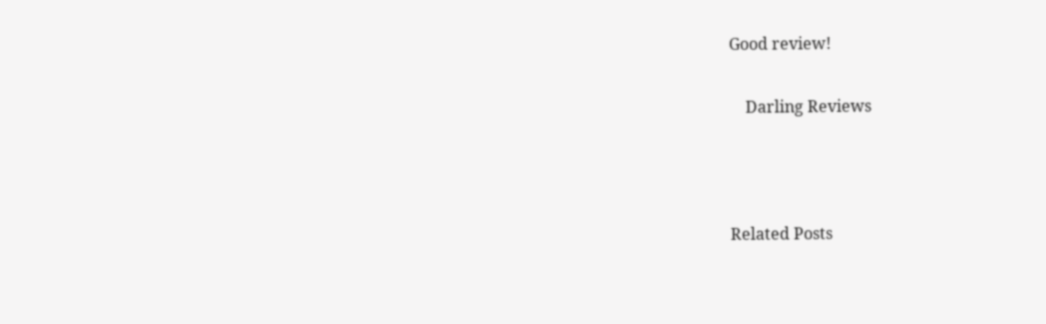Good review!

    Darling Reviews



Related Posts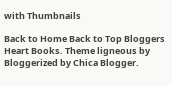with Thumbnails

Back to Home Back to Top Bloggers Heart Books. Theme ligneous by Bloggerized by Chica Blogger.